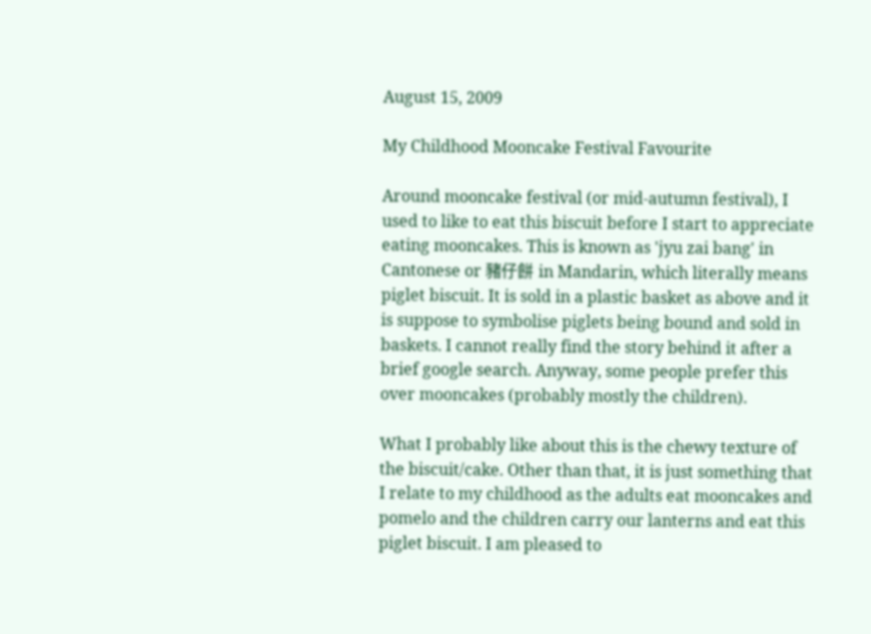August 15, 2009

My Childhood Mooncake Festival Favourite

Around mooncake festival (or mid-autumn festival), I used to like to eat this biscuit before I start to appreciate eating mooncakes. This is known as 'jyu zai bang' in Cantonese or 豬仔餅 in Mandarin, which literally means piglet biscuit. It is sold in a plastic basket as above and it is suppose to symbolise piglets being bound and sold in baskets. I cannot really find the story behind it after a brief google search. Anyway, some people prefer this over mooncakes (probably mostly the children).

What I probably like about this is the chewy texture of the biscuit/cake. Other than that, it is just something that I relate to my childhood as the adults eat mooncakes and pomelo and the children carry our lanterns and eat this piglet biscuit. I am pleased to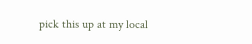pick this up at my local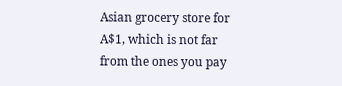Asian grocery store for A$1, which is not far from the ones you pay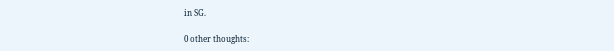in SG.

0 other thoughts: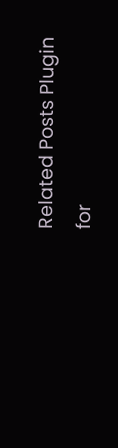Related Posts Plugin for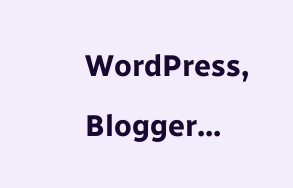WordPress, Blogger...